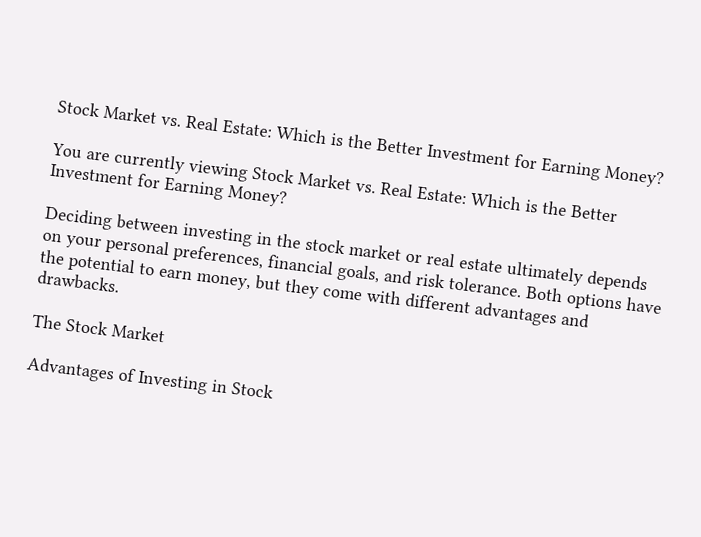Stock Market vs. Real Estate: Which is the Better Investment for Earning Money?

You are currently viewing Stock Market vs. Real Estate: Which is the Better Investment for Earning Money?

Deciding between investing in the stock market or real estate ultimately depends on your personal preferences, financial goals, and risk tolerance. Both options have the potential to earn money, but they come with different advantages and drawbacks.

The Stock Market

Advantages of Investing in Stock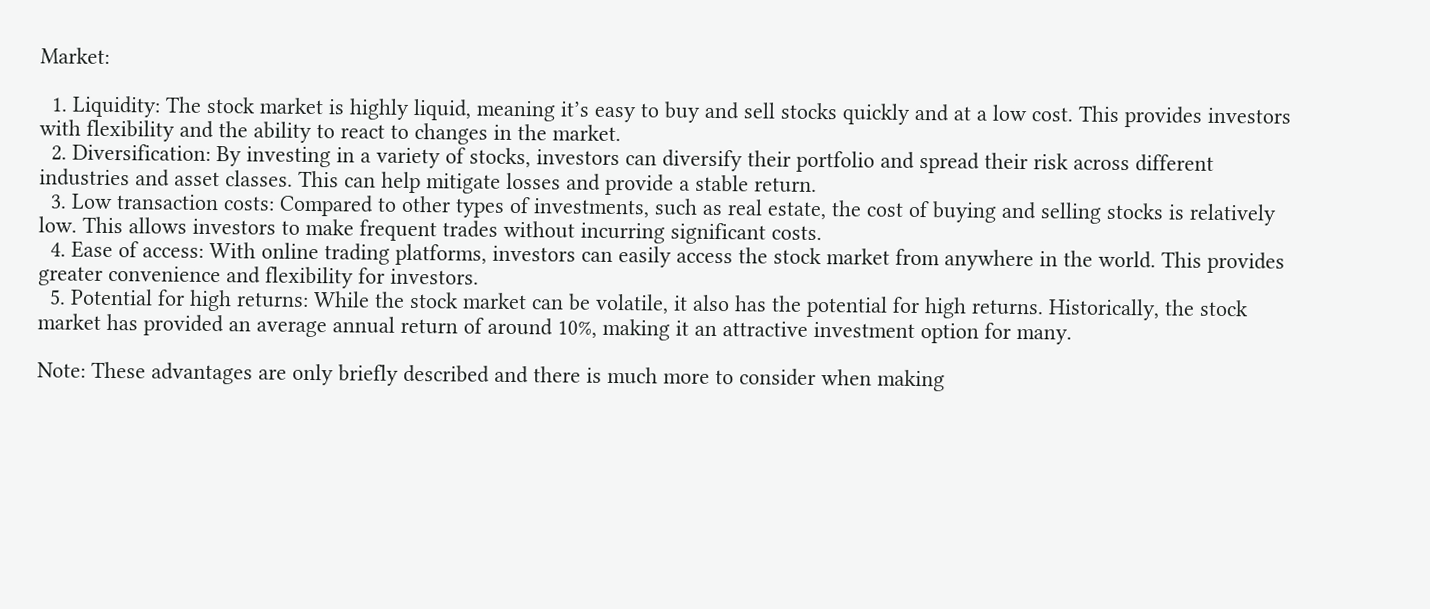Market:

  1. Liquidity: The stock market is highly liquid, meaning it’s easy to buy and sell stocks quickly and at a low cost. This provides investors with flexibility and the ability to react to changes in the market.
  2. Diversification: By investing in a variety of stocks, investors can diversify their portfolio and spread their risk across different industries and asset classes. This can help mitigate losses and provide a stable return.
  3. Low transaction costs: Compared to other types of investments, such as real estate, the cost of buying and selling stocks is relatively low. This allows investors to make frequent trades without incurring significant costs.
  4. Ease of access: With online trading platforms, investors can easily access the stock market from anywhere in the world. This provides greater convenience and flexibility for investors.
  5. Potential for high returns: While the stock market can be volatile, it also has the potential for high returns. Historically, the stock market has provided an average annual return of around 10%, making it an attractive investment option for many.

Note: These advantages are only briefly described and there is much more to consider when making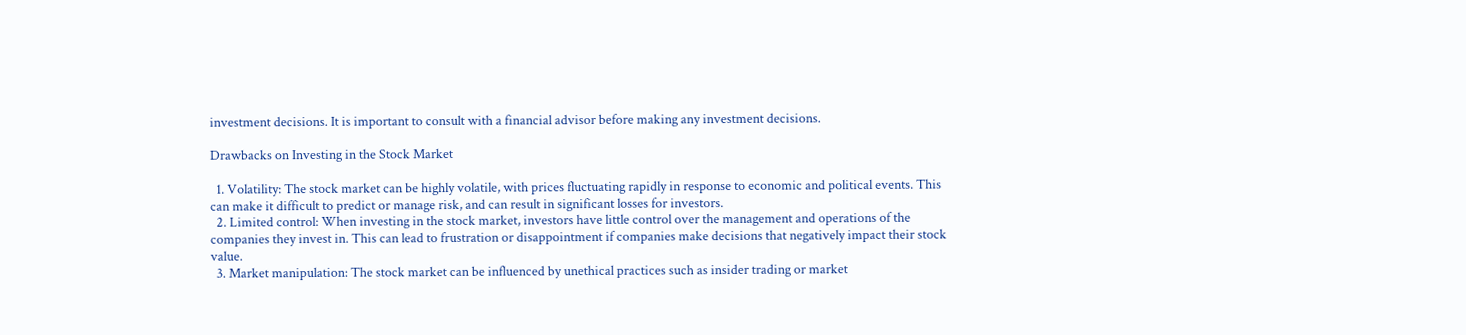investment decisions. It is important to consult with a financial advisor before making any investment decisions.

Drawbacks on Investing in the Stock Market

  1. Volatility: The stock market can be highly volatile, with prices fluctuating rapidly in response to economic and political events. This can make it difficult to predict or manage risk, and can result in significant losses for investors.
  2. Limited control: When investing in the stock market, investors have little control over the management and operations of the companies they invest in. This can lead to frustration or disappointment if companies make decisions that negatively impact their stock value.
  3. Market manipulation: The stock market can be influenced by unethical practices such as insider trading or market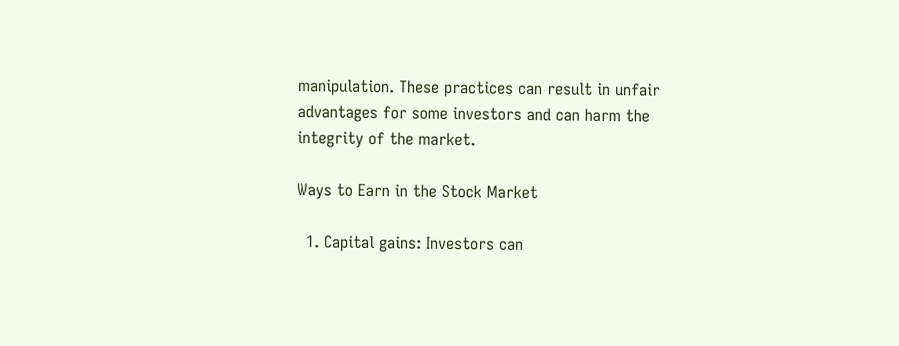manipulation. These practices can result in unfair advantages for some investors and can harm the integrity of the market.

Ways to Earn in the Stock Market

  1. Capital gains: Investors can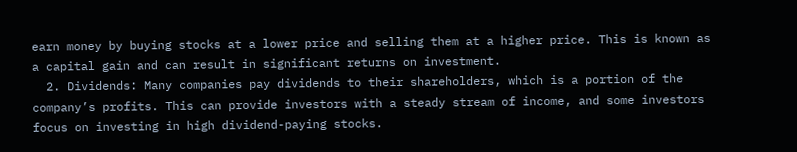earn money by buying stocks at a lower price and selling them at a higher price. This is known as a capital gain and can result in significant returns on investment.
  2. Dividends: Many companies pay dividends to their shareholders, which is a portion of the company’s profits. This can provide investors with a steady stream of income, and some investors focus on investing in high dividend-paying stocks.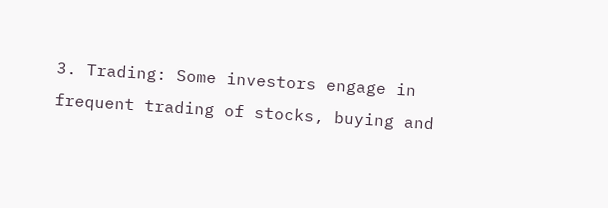3. Trading: Some investors engage in frequent trading of stocks, buying and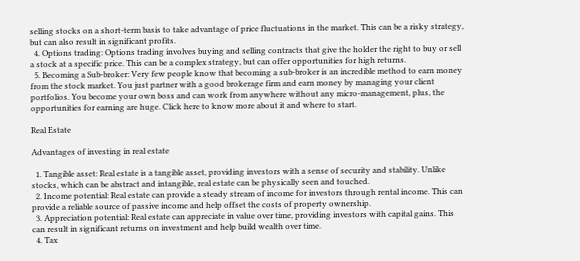selling stocks on a short-term basis to take advantage of price fluctuations in the market. This can be a risky strategy, but can also result in significant profits.
  4. Options trading: Options trading involves buying and selling contracts that give the holder the right to buy or sell a stock at a specific price. This can be a complex strategy, but can offer opportunities for high returns.
  5. Becoming a Sub-broker: Very few people know that becoming a sub-broker is an incredible method to earn money from the stock market. You just partner with a good brokerage firm and earn money by managing your client portfolios. You become your own boss and can work from anywhere without any micro-management, plus, the opportunities for earning are huge. Click here to know more about it and where to start.

Real Estate

Advantages of investing in real estate

  1. Tangible asset: Real estate is a tangible asset, providing investors with a sense of security and stability. Unlike stocks, which can be abstract and intangible, real estate can be physically seen and touched.
  2. Income potential: Real estate can provide a steady stream of income for investors through rental income. This can provide a reliable source of passive income and help offset the costs of property ownership.
  3. Appreciation potential: Real estate can appreciate in value over time, providing investors with capital gains. This can result in significant returns on investment and help build wealth over time.
  4. Tax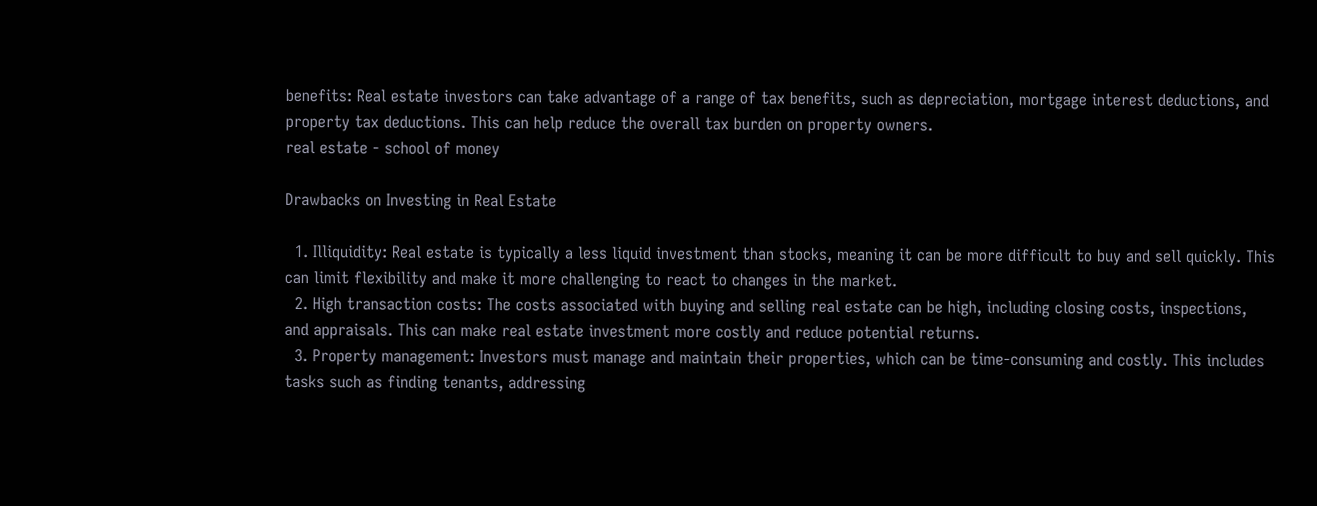benefits: Real estate investors can take advantage of a range of tax benefits, such as depreciation, mortgage interest deductions, and property tax deductions. This can help reduce the overall tax burden on property owners.
real estate - school of money

Drawbacks on Investing in Real Estate

  1. Illiquidity: Real estate is typically a less liquid investment than stocks, meaning it can be more difficult to buy and sell quickly. This can limit flexibility and make it more challenging to react to changes in the market.
  2. High transaction costs: The costs associated with buying and selling real estate can be high, including closing costs, inspections, and appraisals. This can make real estate investment more costly and reduce potential returns.
  3. Property management: Investors must manage and maintain their properties, which can be time-consuming and costly. This includes tasks such as finding tenants, addressing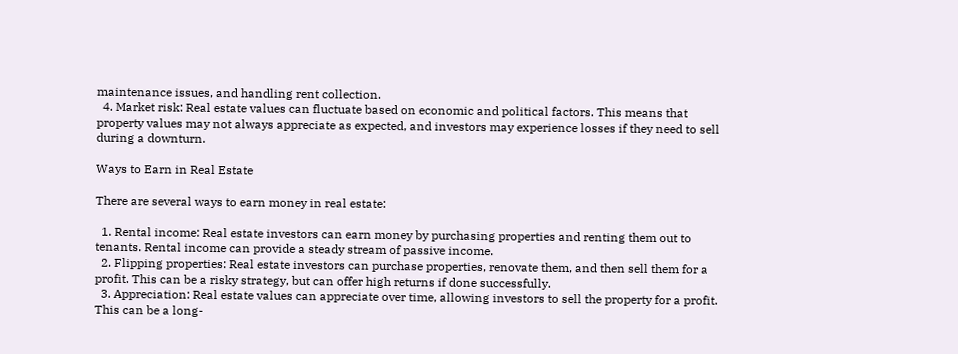maintenance issues, and handling rent collection.
  4. Market risk: Real estate values can fluctuate based on economic and political factors. This means that property values may not always appreciate as expected, and investors may experience losses if they need to sell during a downturn.

Ways to Earn in Real Estate

There are several ways to earn money in real estate:

  1. Rental income: Real estate investors can earn money by purchasing properties and renting them out to tenants. Rental income can provide a steady stream of passive income.
  2. Flipping properties: Real estate investors can purchase properties, renovate them, and then sell them for a profit. This can be a risky strategy, but can offer high returns if done successfully.
  3. Appreciation: Real estate values can appreciate over time, allowing investors to sell the property for a profit. This can be a long-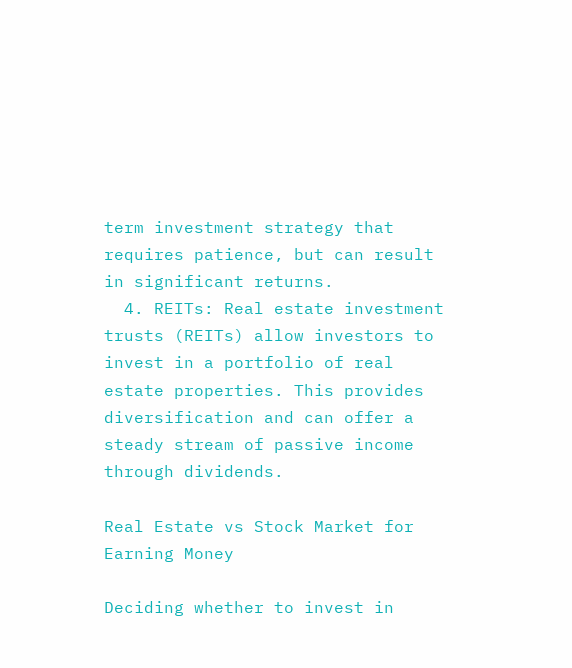term investment strategy that requires patience, but can result in significant returns.
  4. REITs: Real estate investment trusts (REITs) allow investors to invest in a portfolio of real estate properties. This provides diversification and can offer a steady stream of passive income through dividends.

Real Estate vs Stock Market for Earning Money

Deciding whether to invest in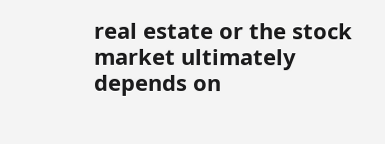real estate or the stock market ultimately depends on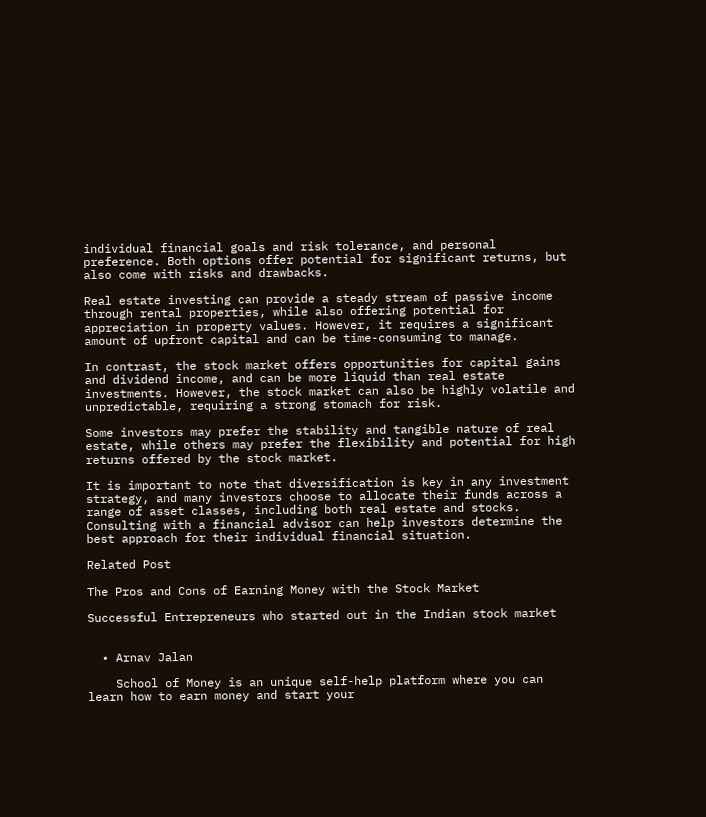individual financial goals and risk tolerance, and personal preference. Both options offer potential for significant returns, but also come with risks and drawbacks.

Real estate investing can provide a steady stream of passive income through rental properties, while also offering potential for appreciation in property values. However, it requires a significant amount of upfront capital and can be time-consuming to manage.

In contrast, the stock market offers opportunities for capital gains and dividend income, and can be more liquid than real estate investments. However, the stock market can also be highly volatile and unpredictable, requiring a strong stomach for risk.

Some investors may prefer the stability and tangible nature of real estate, while others may prefer the flexibility and potential for high returns offered by the stock market.

It is important to note that diversification is key in any investment strategy, and many investors choose to allocate their funds across a range of asset classes, including both real estate and stocks. Consulting with a financial advisor can help investors determine the best approach for their individual financial situation.

Related Post

The Pros and Cons of Earning Money with the Stock Market

Successful Entrepreneurs who started out in the Indian stock market


  • Arnav Jalan

    School of Money is an unique self-help platform where you can learn how to earn money and start your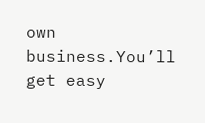own business.You’ll get easy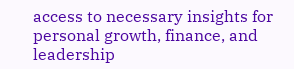access to necessary insights for personal growth, finance, and leadership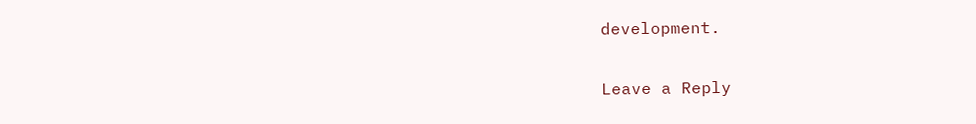development.

Leave a Reply